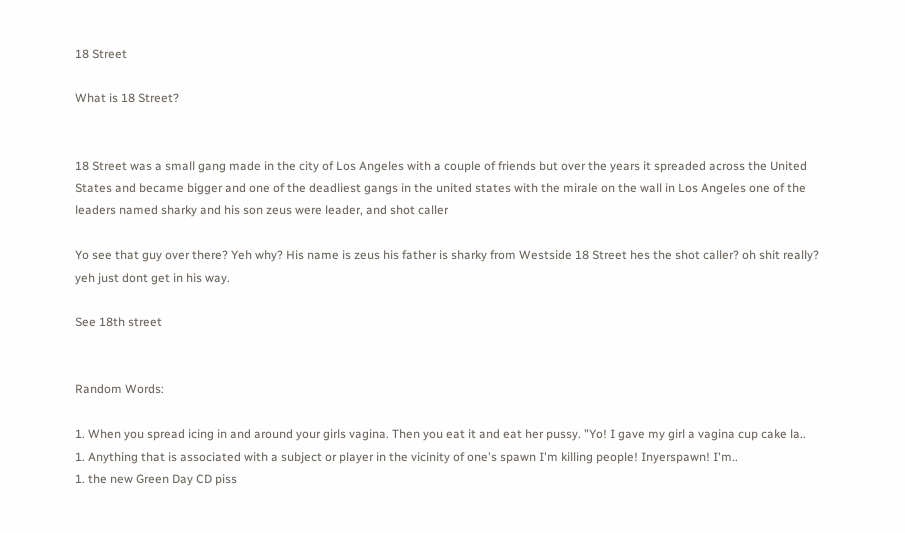18 Street

What is 18 Street?


18 Street was a small gang made in the city of Los Angeles with a couple of friends but over the years it spreaded across the United States and became bigger and one of the deadliest gangs in the united states with the mirale on the wall in Los Angeles one of the leaders named sharky and his son zeus were leader, and shot caller

Yo see that guy over there? Yeh why? His name is zeus his father is sharky from Westside 18 Street hes the shot caller? oh shit really? yeh just dont get in his way.

See 18th street


Random Words:

1. When you spread icing in and around your girls vagina. Then you eat it and eat her pussy. "Yo! I gave my girl a vagina cup cake la..
1. Anything that is associated with a subject or player in the vicinity of one's spawn I'm killing people! Inyerspawn! I'm..
1. the new Green Day CD piss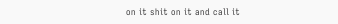on it shit on it and call it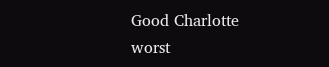Good Charlotte worst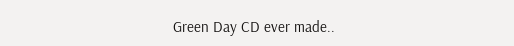Green Day CD ever made..